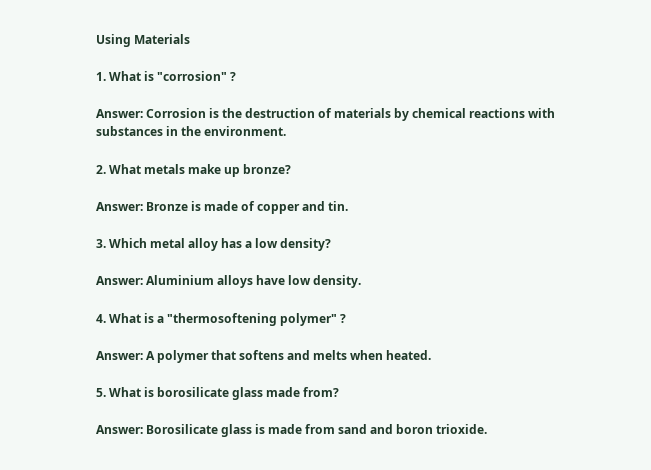Using Materials

1. What is "corrosion" ?

Answer: Corrosion is the destruction of materials by chemical reactions with substances in the environment.

2. What metals make up bronze?

Answer: Bronze is made of copper and tin.

3. Which metal alloy has a low density?

Answer: Aluminium alloys have low density.

4. What is a "thermosoftening polymer" ?

Answer: A polymer that softens and melts when heated.

5. What is borosilicate glass made from?

Answer: Borosilicate glass is made from sand and boron trioxide.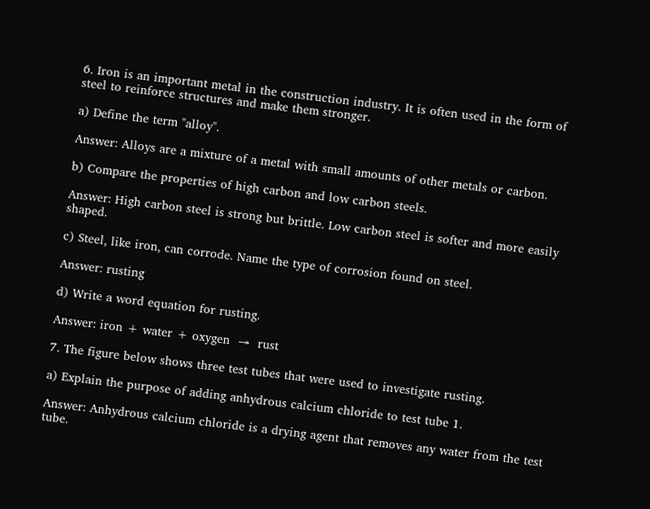6. Iron is an important metal in the construction industry. It is often used in the form of steel to reinforce structures and make them stronger.

a) Define the term "alloy".

Answer: Alloys are a mixture of a metal with small amounts of other metals or carbon.

b) Compare the properties of high carbon and low carbon steels.

Answer: High carbon steel is strong but brittle. Low carbon steel is softer and more easily shaped.

c) Steel, like iron, can corrode. Name the type of corrosion found on steel.

Answer: rusting

d) Write a word equation for rusting.

Answer: iron + water + oxygen  →  rust

7. The figure below shows three test tubes that were used to investigate rusting.

a) Explain the purpose of adding anhydrous calcium chloride to test tube 1.

Answer: Anhydrous calcium chloride is a drying agent that removes any water from the test tube.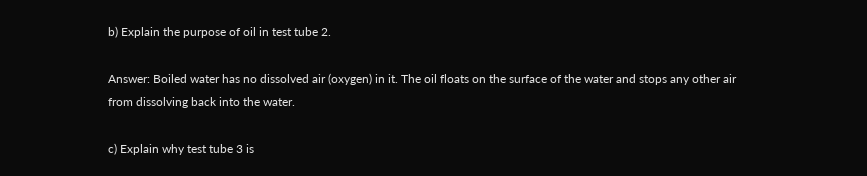b) Explain the purpose of oil in test tube 2.

Answer: Boiled water has no dissolved air (oxygen) in it. The oil floats on the surface of the water and stops any other air from dissolving back into the water.

c) Explain why test tube 3 is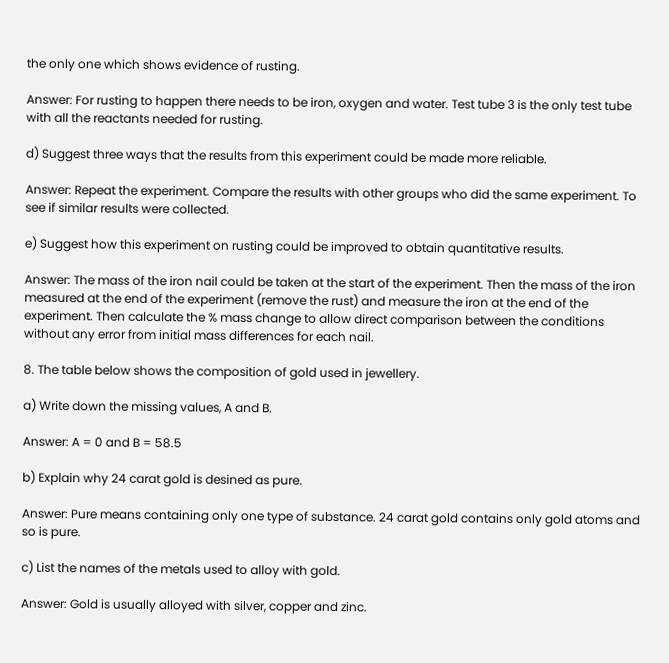the only one which shows evidence of rusting.

Answer: For rusting to happen there needs to be iron, oxygen and water. Test tube 3 is the only test tube with all the reactants needed for rusting.

d) Suggest three ways that the results from this experiment could be made more reliable.

Answer: Repeat the experiment. Compare the results with other groups who did the same experiment. To see if similar results were collected.

e) Suggest how this experiment on rusting could be improved to obtain quantitative results.

Answer: The mass of the iron nail could be taken at the start of the experiment. Then the mass of the iron measured at the end of the experiment (remove the rust) and measure the iron at the end of the experiment. Then calculate the % mass change to allow direct comparison between the conditions without any error from initial mass differences for each nail.

8. The table below shows the composition of gold used in jewellery.

a) Write down the missing values, A and B.

Answer: A = 0 and B = 58.5

b) Explain why 24 carat gold is desined as pure.

Answer: Pure means containing only one type of substance. 24 carat gold contains only gold atoms and so is pure.

c) List the names of the metals used to alloy with gold.

Answer: Gold is usually alloyed with silver, copper and zinc.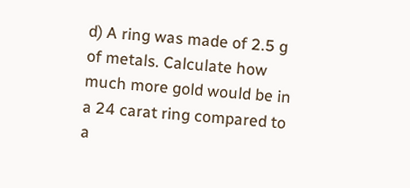d) A ring was made of 2.5 g of metals. Calculate how much more gold would be in a 24 carat ring compared to a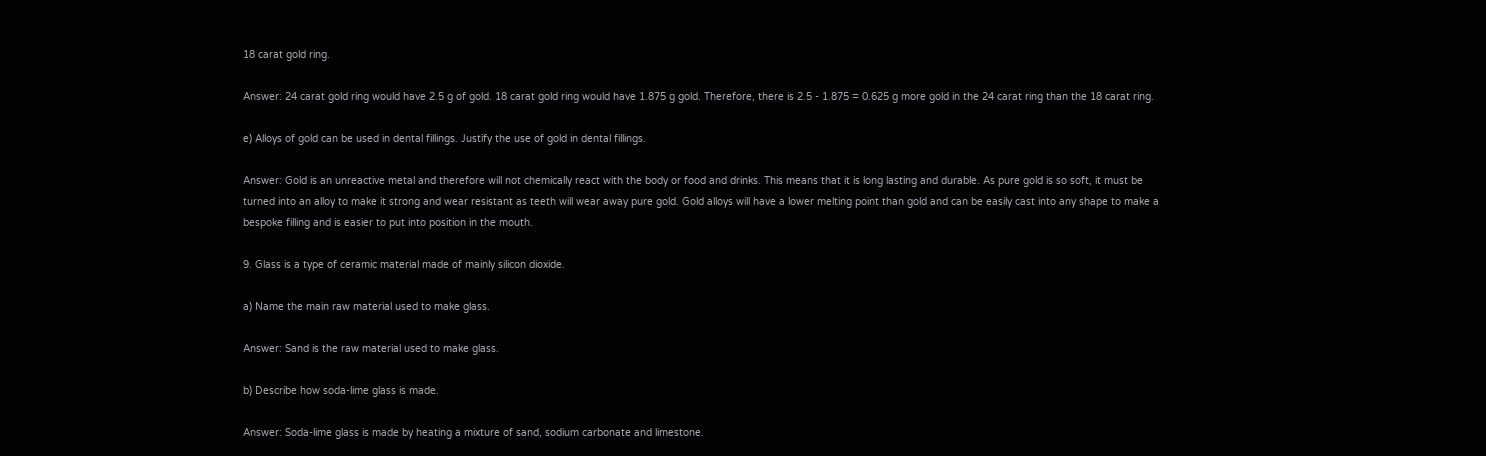18 carat gold ring.

Answer: 24 carat gold ring would have 2.5 g of gold. 18 carat gold ring would have 1.875 g gold. Therefore, there is 2.5 - 1.875 = 0.625 g more gold in the 24 carat ring than the 18 carat ring.

e) Alloys of gold can be used in dental fillings. Justify the use of gold in dental fillings.

Answer: Gold is an unreactive metal and therefore will not chemically react with the body or food and drinks. This means that it is long lasting and durable. As pure gold is so soft, it must be turned into an alloy to make it strong and wear resistant as teeth will wear away pure gold. Gold alloys will have a lower melting point than gold and can be easily cast into any shape to make a bespoke filling and is easier to put into position in the mouth.

9. Glass is a type of ceramic material made of mainly silicon dioxide.

a) Name the main raw material used to make glass.

Answer: Sand is the raw material used to make glass.

b) Describe how soda-lime glass is made.

Answer: Soda-lime glass is made by heating a mixture of sand, sodium carbonate and limestone.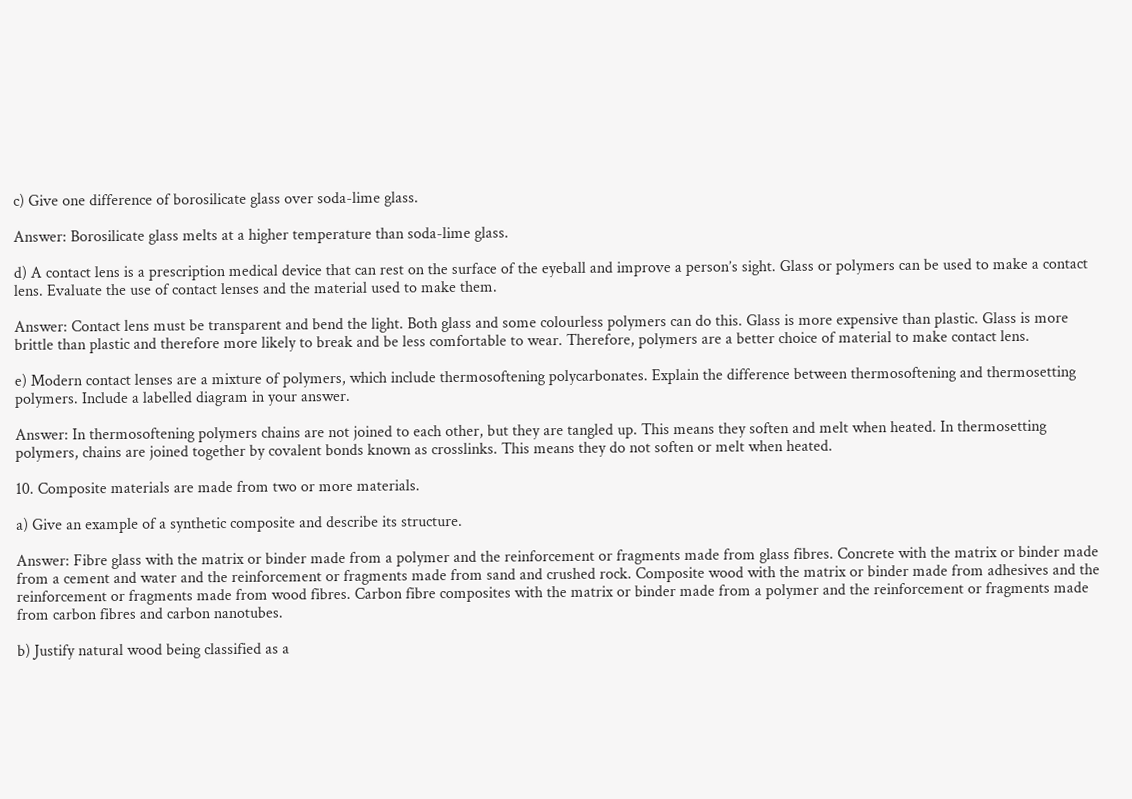c) Give one difference of borosilicate glass over soda-lime glass.

Answer: Borosilicate glass melts at a higher temperature than soda-lime glass.

d) A contact lens is a prescription medical device that can rest on the surface of the eyeball and improve a person’s sight. Glass or polymers can be used to make a contact lens. Evaluate the use of contact lenses and the material used to make them.

Answer: Contact lens must be transparent and bend the light. Both glass and some colourless polymers can do this. Glass is more expensive than plastic. Glass is more brittle than plastic and therefore more likely to break and be less comfortable to wear. Therefore, polymers are a better choice of material to make contact lens.

e) Modern contact lenses are a mixture of polymers, which include thermosoftening polycarbonates. Explain the difference between thermosoftening and thermosetting polymers. Include a labelled diagram in your answer.

Answer: In thermosoftening polymers chains are not joined to each other, but they are tangled up. This means they soften and melt when heated. In thermosetting polymers, chains are joined together by covalent bonds known as crosslinks. This means they do not soften or melt when heated.

10. Composite materials are made from two or more materials.

a) Give an example of a synthetic composite and describe its structure.

Answer: Fibre glass with the matrix or binder made from a polymer and the reinforcement or fragments made from glass fibres. Concrete with the matrix or binder made from a cement and water and the reinforcement or fragments made from sand and crushed rock. Composite wood with the matrix or binder made from adhesives and the reinforcement or fragments made from wood fibres. Carbon fibre composites with the matrix or binder made from a polymer and the reinforcement or fragments made from carbon fibres and carbon nanotubes.

b) Justify natural wood being classified as a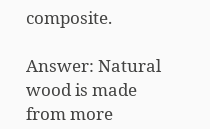composite.

Answer: Natural wood is made from more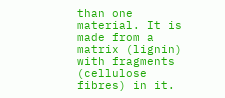than one material. It is made from a matrix (lignin) with fragments (cellulose fibres) in it.